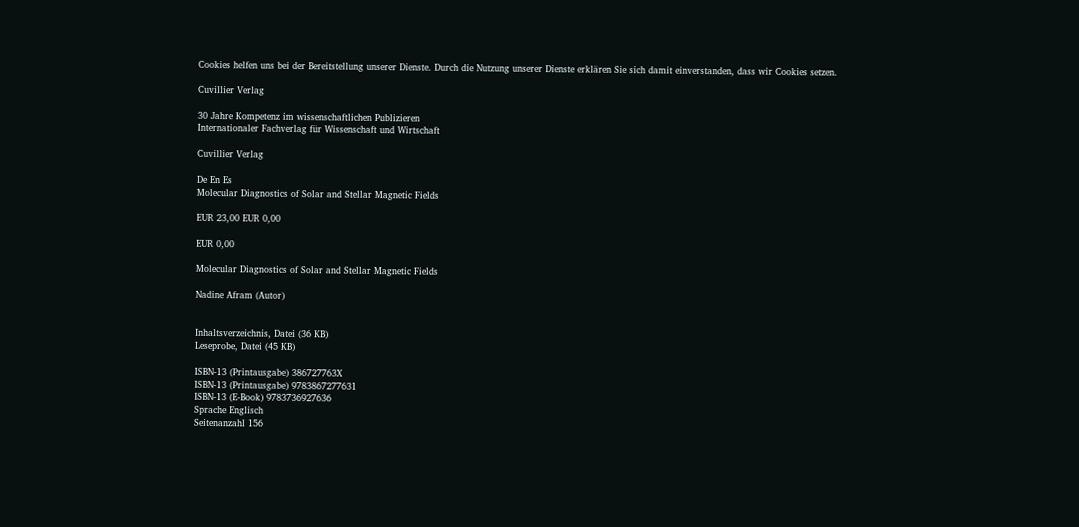Cookies helfen uns bei der Bereitstellung unserer Dienste. Durch die Nutzung unserer Dienste erklären Sie sich damit einverstanden, dass wir Cookies setzen.

Cuvillier Verlag

30 Jahre Kompetenz im wissenschaftlichen Publizieren
Internationaler Fachverlag für Wissenschaft und Wirtschaft

Cuvillier Verlag

De En Es
Molecular Diagnostics of Solar and Stellar Magnetic Fields

EUR 23,00 EUR 0,00

EUR 0,00

Molecular Diagnostics of Solar and Stellar Magnetic Fields

Nadine Afram (Autor)


Inhaltsverzeichnis, Datei (36 KB)
Leseprobe, Datei (45 KB)

ISBN-13 (Printausgabe) 386727763X
ISBN-13 (Printausgabe) 9783867277631
ISBN-13 (E-Book) 9783736927636
Sprache Englisch
Seitenanzahl 156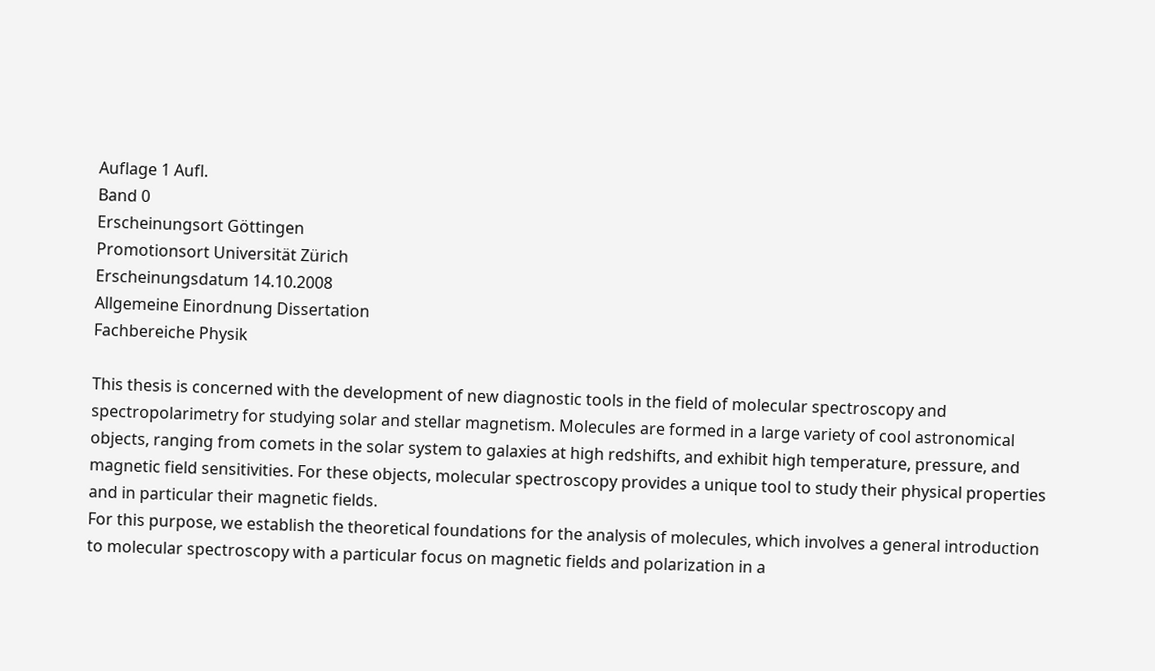Auflage 1 Aufl.
Band 0
Erscheinungsort Göttingen
Promotionsort Universität Zürich
Erscheinungsdatum 14.10.2008
Allgemeine Einordnung Dissertation
Fachbereiche Physik

This thesis is concerned with the development of new diagnostic tools in the field of molecular spectroscopy and spectropolarimetry for studying solar and stellar magnetism. Molecules are formed in a large variety of cool astronomical objects, ranging from comets in the solar system to galaxies at high redshifts, and exhibit high temperature, pressure, and magnetic field sensitivities. For these objects, molecular spectroscopy provides a unique tool to study their physical properties and in particular their magnetic fields.
For this purpose, we establish the theoretical foundations for the analysis of molecules, which involves a general introduction to molecular spectroscopy with a particular focus on magnetic fields and polarization in a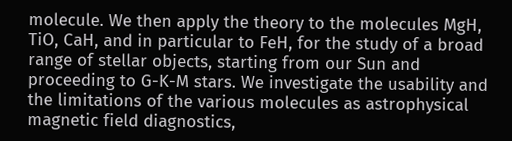molecule. We then apply the theory to the molecules MgH, TiO, CaH, and in particular to FeH, for the study of a broad range of stellar objects, starting from our Sun and proceeding to G-K-M stars. We investigate the usability and the limitations of the various molecules as astrophysical magnetic field diagnostics,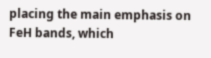placing the main emphasis on FeH bands, which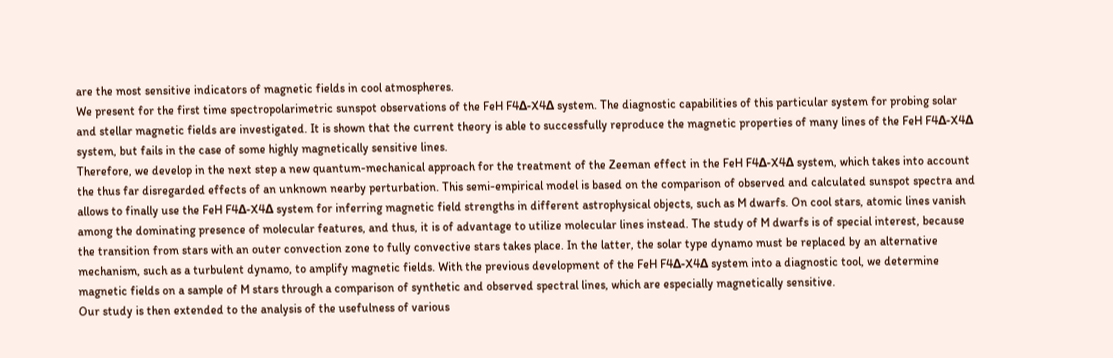are the most sensitive indicators of magnetic fields in cool atmospheres.
We present for the first time spectropolarimetric sunspot observations of the FeH F4Δ-X4Δ system. The diagnostic capabilities of this particular system for probing solar and stellar magnetic fields are investigated. It is shown that the current theory is able to successfully reproduce the magnetic properties of many lines of the FeH F4Δ-X4Δ system, but fails in the case of some highly magnetically sensitive lines.
Therefore, we develop in the next step a new quantum-mechanical approach for the treatment of the Zeeman effect in the FeH F4Δ-X4Δ system, which takes into account the thus far disregarded effects of an unknown nearby perturbation. This semi-empirical model is based on the comparison of observed and calculated sunspot spectra and allows to finally use the FeH F4Δ-X4Δ system for inferring magnetic field strengths in different astrophysical objects, such as M dwarfs. On cool stars, atomic lines vanish among the dominating presence of molecular features, and thus, it is of advantage to utilize molecular lines instead. The study of M dwarfs is of special interest, because the transition from stars with an outer convection zone to fully convective stars takes place. In the latter, the solar type dynamo must be replaced by an alternative mechanism, such as a turbulent dynamo, to amplify magnetic fields. With the previous development of the FeH F4Δ-X4Δ system into a diagnostic tool, we determine magnetic fields on a sample of M stars through a comparison of synthetic and observed spectral lines, which are especially magnetically sensitive.
Our study is then extended to the analysis of the usefulness of various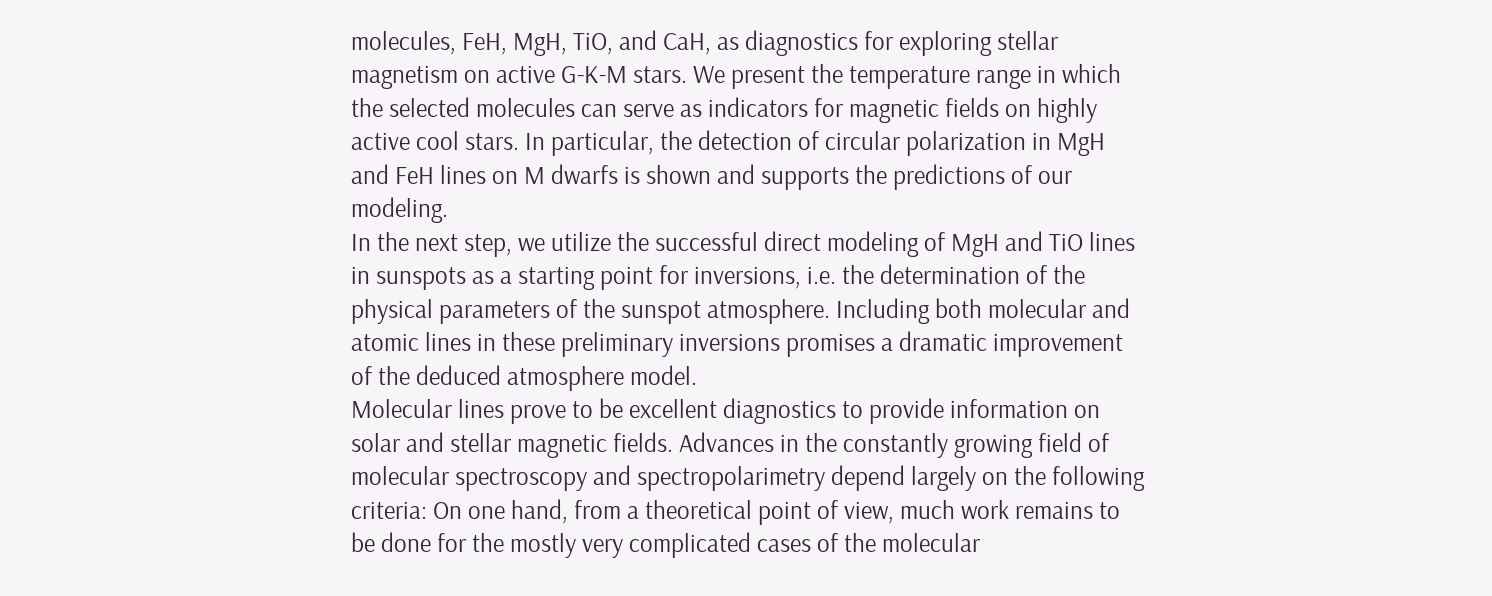molecules, FeH, MgH, TiO, and CaH, as diagnostics for exploring stellar magnetism on active G-K-M stars. We present the temperature range in which the selected molecules can serve as indicators for magnetic fields on highly active cool stars. In particular, the detection of circular polarization in MgH and FeH lines on M dwarfs is shown and supports the predictions of our modeling.
In the next step, we utilize the successful direct modeling of MgH and TiO lines in sunspots as a starting point for inversions, i.e. the determination of the physical parameters of the sunspot atmosphere. Including both molecular and atomic lines in these preliminary inversions promises a dramatic improvement of the deduced atmosphere model.
Molecular lines prove to be excellent diagnostics to provide information on solar and stellar magnetic fields. Advances in the constantly growing field of molecular spectroscopy and spectropolarimetry depend largely on the following criteria: On one hand, from a theoretical point of view, much work remains to be done for the mostly very complicated cases of the molecular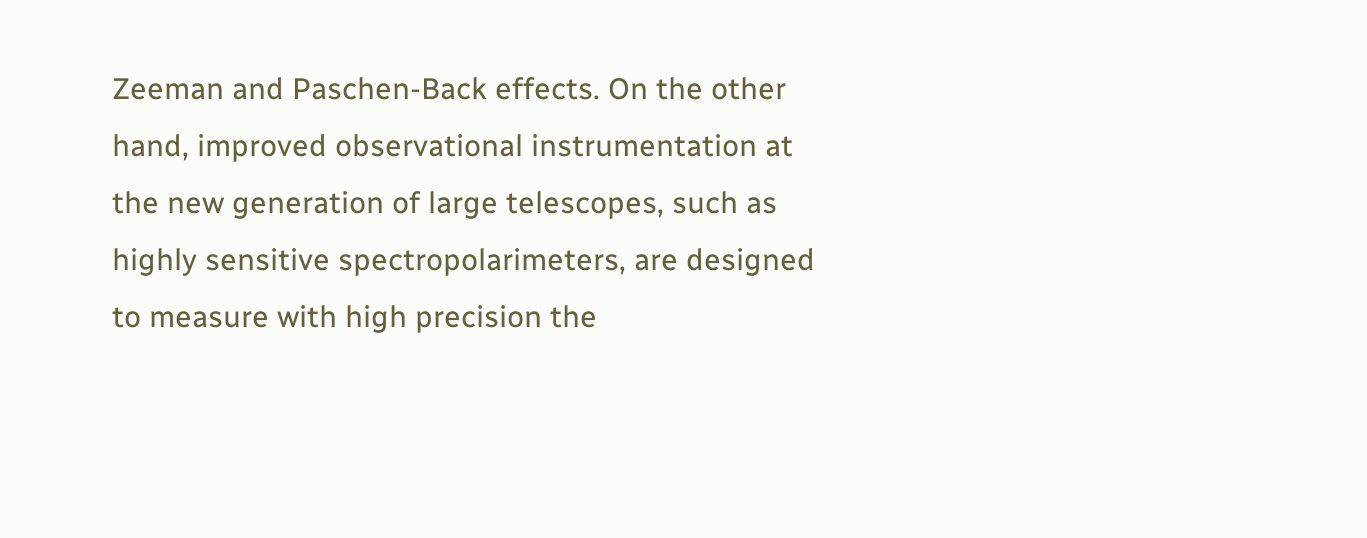Zeeman and Paschen-Back effects. On the other hand, improved observational instrumentation at the new generation of large telescopes, such as highly sensitive spectropolarimeters, are designed to measure with high precision the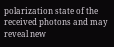polarization state of the received photons and may reveal new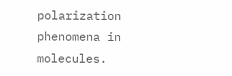polarization phenomena in molecules.